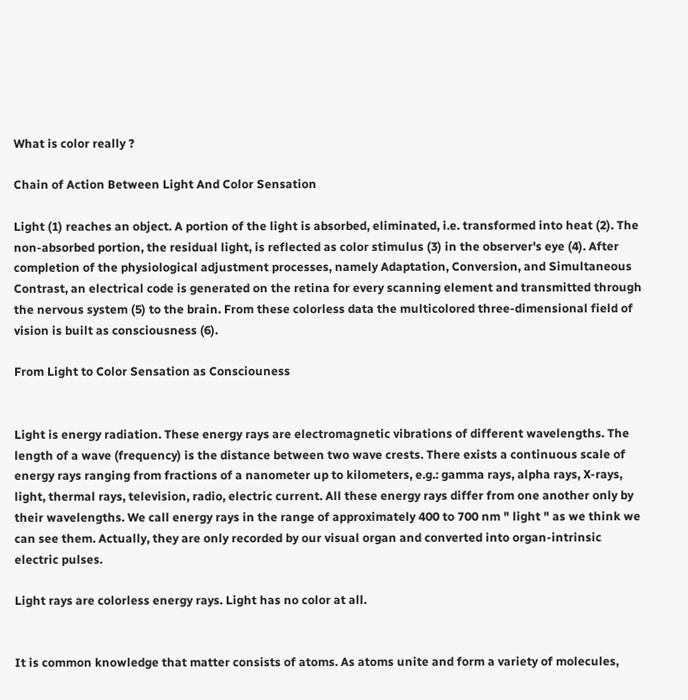What is color really ?

Chain of Action Between Light And Color Sensation

Light (1) reaches an object. A portion of the light is absorbed, eliminated, i.e. transformed into heat (2). The non-absorbed portion, the residual light, is reflected as color stimulus (3) in the observer's eye (4). After completion of the physiological adjustment processes, namely Adaptation, Conversion, and Simultaneous Contrast, an electrical code is generated on the retina for every scanning element and transmitted through the nervous system (5) to the brain. From these colorless data the multicolored three-dimensional field of vision is built as consciousness (6).

From Light to Color Sensation as Consciouness


Light is energy radiation. These energy rays are electromagnetic vibrations of different wavelengths. The length of a wave (frequency) is the distance between two wave crests. There exists a continuous scale of energy rays ranging from fractions of a nanometer up to kilometers, e.g.: gamma rays, alpha rays, X-rays, light, thermal rays, television, radio, electric current. All these energy rays differ from one another only by their wavelengths. We call energy rays in the range of approximately 400 to 700 nm " light " as we think we can see them. Actually, they are only recorded by our visual organ and converted into organ-intrinsic electric pulses.

Light rays are colorless energy rays. Light has no color at all.


It is common knowledge that matter consists of atoms. As atoms unite and form a variety of molecules,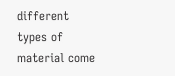different types of material come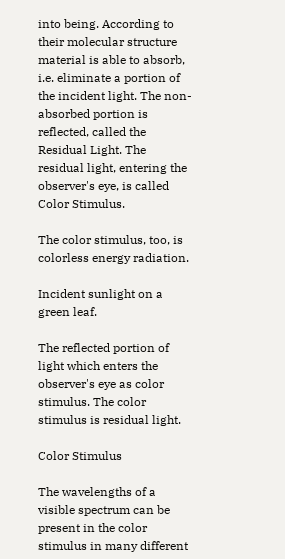into being. According to their molecular structure material is able to absorb, i.e. eliminate a portion of the incident light. The non-absorbed portion is reflected, called the Residual Light. The residual light, entering the observer's eye, is called Color Stimulus.

The color stimulus, too, is colorless energy radiation.

Incident sunlight on a green leaf.

The reflected portion of light which enters the observer's eye as color stimulus. The color stimulus is residual light.

Color Stimulus

The wavelengths of a visible spectrum can be present in the color stimulus in many different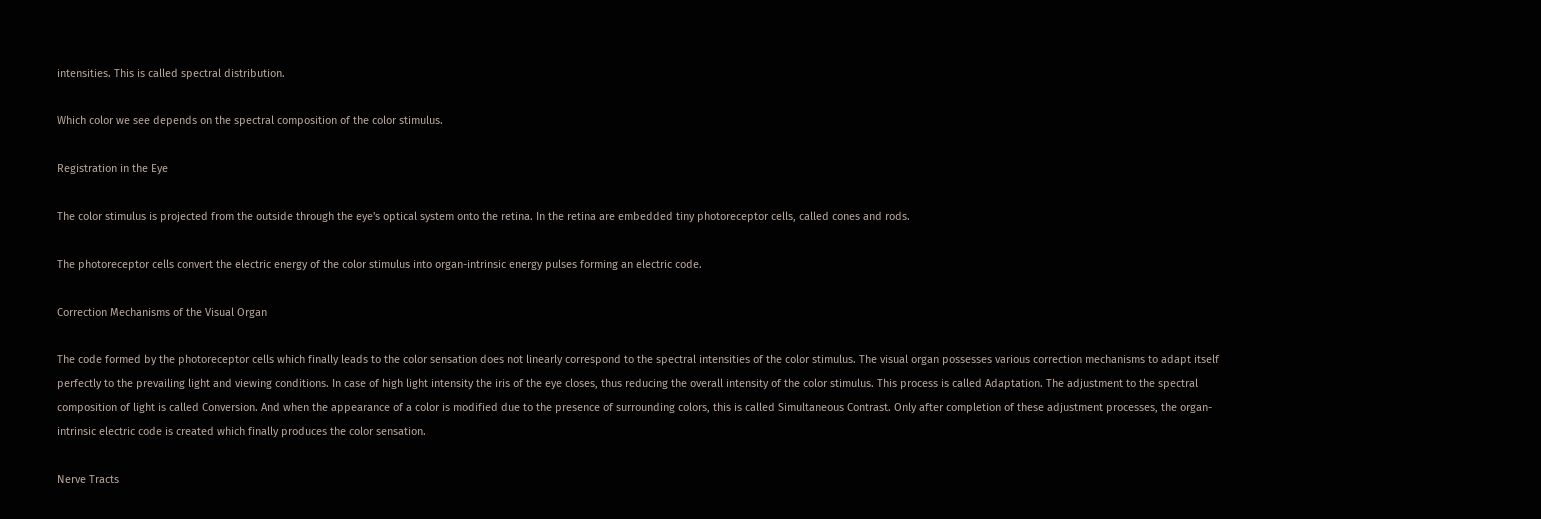intensities. This is called spectral distribution.

Which color we see depends on the spectral composition of the color stimulus.

Registration in the Eye

The color stimulus is projected from the outside through the eye's optical system onto the retina. In the retina are embedded tiny photoreceptor cells, called cones and rods.

The photoreceptor cells convert the electric energy of the color stimulus into organ-intrinsic energy pulses forming an electric code.

Correction Mechanisms of the Visual Organ

The code formed by the photoreceptor cells which finally leads to the color sensation does not linearly correspond to the spectral intensities of the color stimulus. The visual organ possesses various correction mechanisms to adapt itself perfectly to the prevailing light and viewing conditions. In case of high light intensity the iris of the eye closes, thus reducing the overall intensity of the color stimulus. This process is called Adaptation. The adjustment to the spectral composition of light is called Conversion. And when the appearance of a color is modified due to the presence of surrounding colors, this is called Simultaneous Contrast. Only after completion of these adjustment processes, the organ-intrinsic electric code is created which finally produces the color sensation.

Nerve Tracts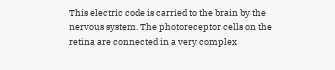This electric code is carried to the brain by the nervous system. The photoreceptor cells on the retina are connected in a very complex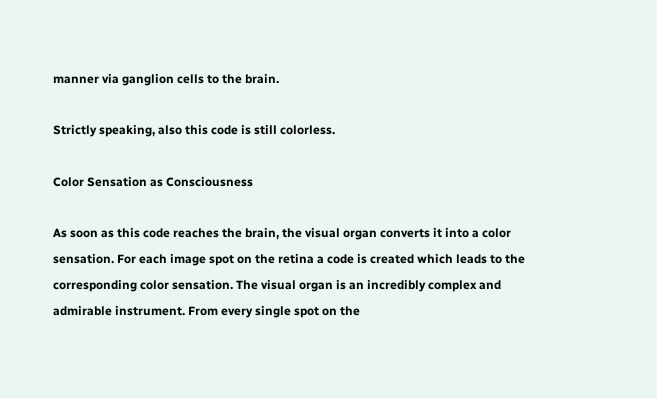manner via ganglion cells to the brain.

Strictly speaking, also this code is still colorless.

Color Sensation as Consciousness

As soon as this code reaches the brain, the visual organ converts it into a color sensation. For each image spot on the retina a code is created which leads to the corresponding color sensation. The visual organ is an incredibly complex and admirable instrument. From every single spot on the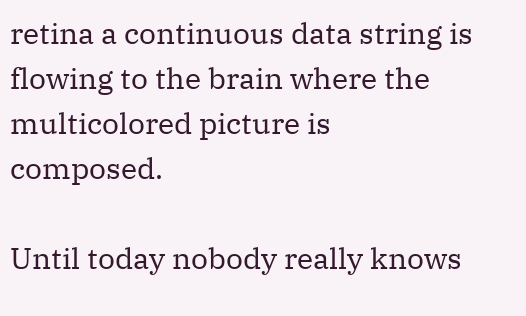retina a continuous data string is flowing to the brain where the multicolored picture is composed.

Until today nobody really knows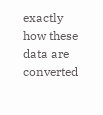exactly how these data are converted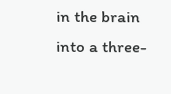in the brain into a three-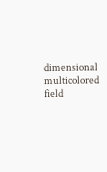dimensional multicolored field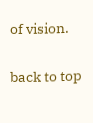of vision.

back to top